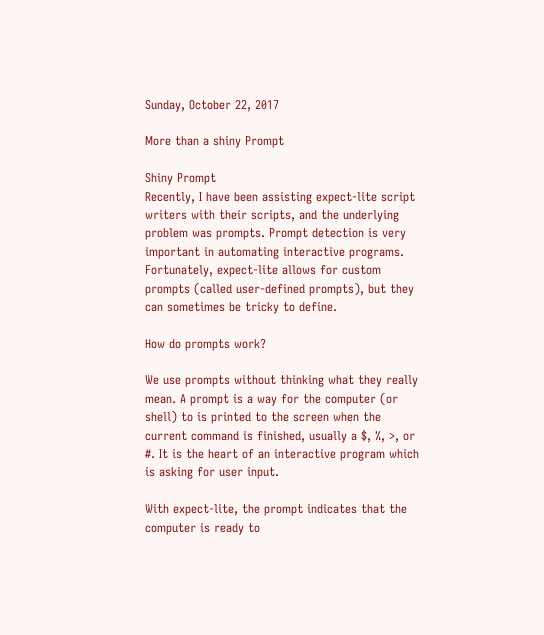Sunday, October 22, 2017

More than a shiny Prompt

Shiny Prompt
Recently, I have been assisting expect-lite script writers with their scripts, and the underlying problem was prompts. Prompt detection is very important in automating interactive programs. Fortunately, expect-lite allows for custom prompts (called user-defined prompts), but they can sometimes be tricky to define.

How do prompts work?

We use prompts without thinking what they really mean. A prompt is a way for the computer (or shell) to is printed to the screen when the current command is finished, usually a $, %, >, or #. It is the heart of an interactive program which is asking for user input.

With expect-lite, the prompt indicates that the computer is ready to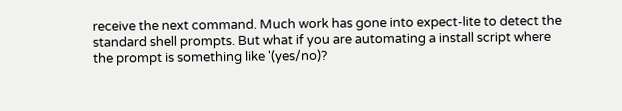receive the next command. Much work has gone into expect-lite to detect the standard shell prompts. But what if you are automating a install script where the prompt is something like '(yes/no)?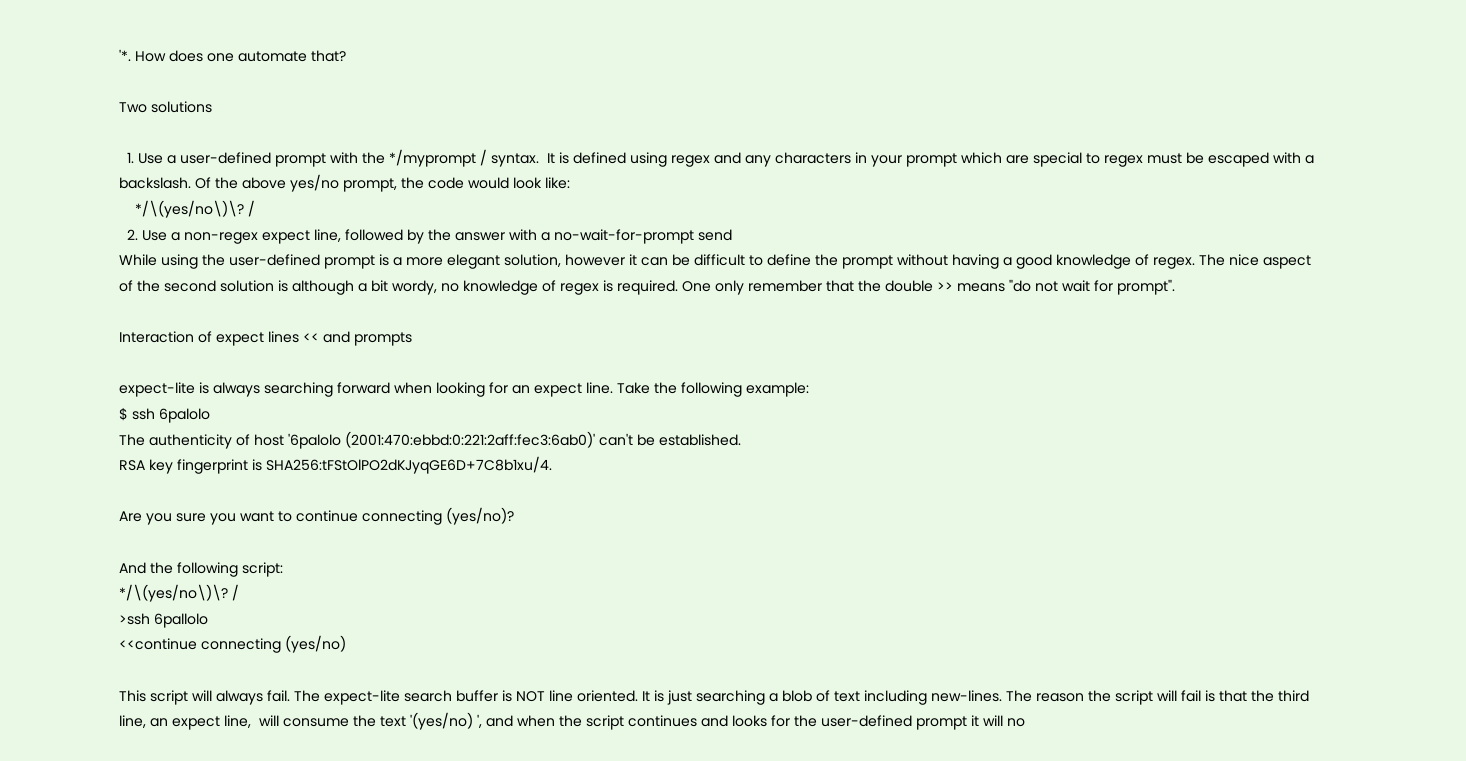'*. How does one automate that?

Two solutions

  1. Use a user-defined prompt with the */myprompt / syntax.  It is defined using regex and any characters in your prompt which are special to regex must be escaped with a backslash. Of the above yes/no prompt, the code would look like:
    */\(yes/no\)\? /
  2. Use a non-regex expect line, followed by the answer with a no-wait-for-prompt send
While using the user-defined prompt is a more elegant solution, however it can be difficult to define the prompt without having a good knowledge of regex. The nice aspect of the second solution is although a bit wordy, no knowledge of regex is required. One only remember that the double >> means "do not wait for prompt".

Interaction of expect lines << and prompts

expect-lite is always searching forward when looking for an expect line. Take the following example:
$ ssh 6palolo
The authenticity of host '6palolo (2001:470:ebbd:0:221:2aff:fec3:6ab0)' can't be established.
RSA key fingerprint is SHA256:tFStOlPO2dKJyqGE6D+7C8b1xu/4.

Are you sure you want to continue connecting (yes/no)?

And the following script:
*/\(yes/no\)\? /
>ssh 6pallolo
<<continue connecting (yes/no)

This script will always fail. The expect-lite search buffer is NOT line oriented. It is just searching a blob of text including new-lines. The reason the script will fail is that the third line, an expect line,  will consume the text '(yes/no) ', and when the script continues and looks for the user-defined prompt it will no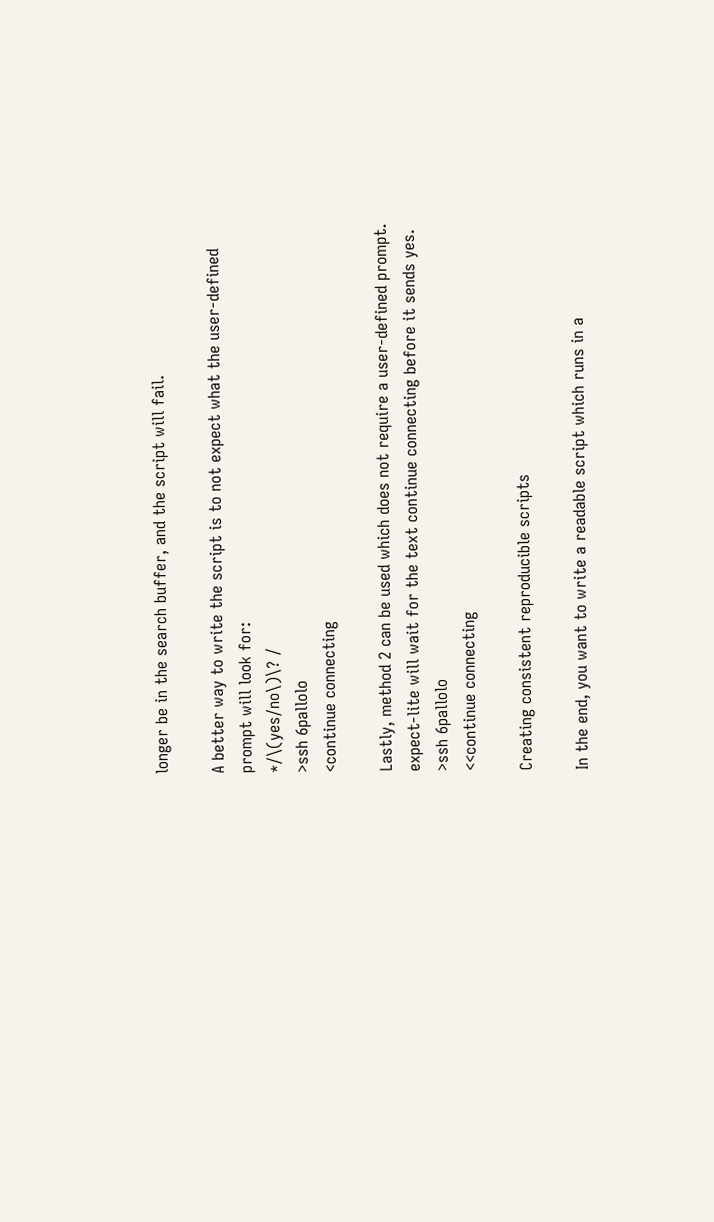longer be in the search buffer, and the script will fail.

A better way to write the script is to not expect what the user-defined prompt will look for:
*/\(yes/no\)\? /
>ssh 6pallolo
<continue connecting

Lastly, method 2 can be used which does not require a user-defined prompt. expect-lite will wait for the text continue connecting before it sends yes.
>ssh 6pallolo
<<continue connecting

Creating consistent reproducible scripts

In the end, you want to write a readable script which runs in a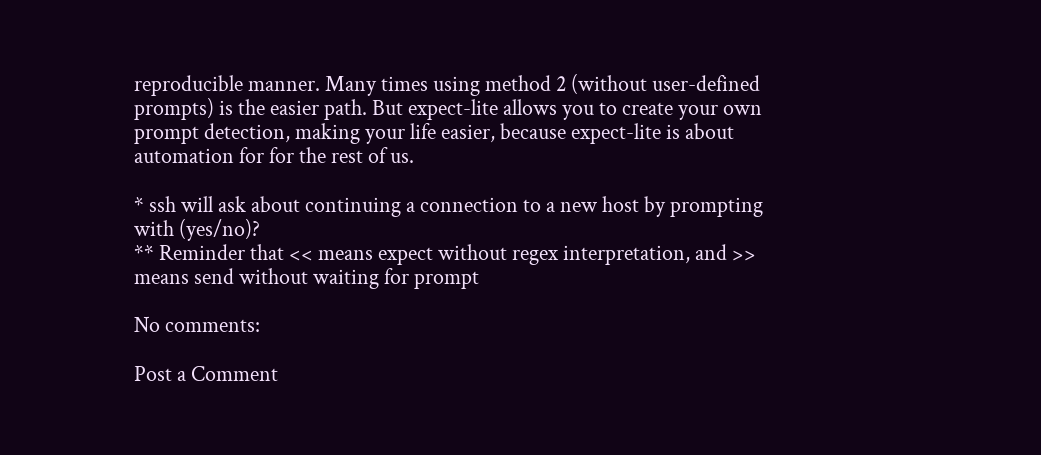reproducible manner. Many times using method 2 (without user-defined prompts) is the easier path. But expect-lite allows you to create your own prompt detection, making your life easier, because expect-lite is about automation for for the rest of us.

* ssh will ask about continuing a connection to a new host by prompting with (yes/no)?
** Reminder that << means expect without regex interpretation, and >> means send without waiting for prompt

No comments:

Post a Comment